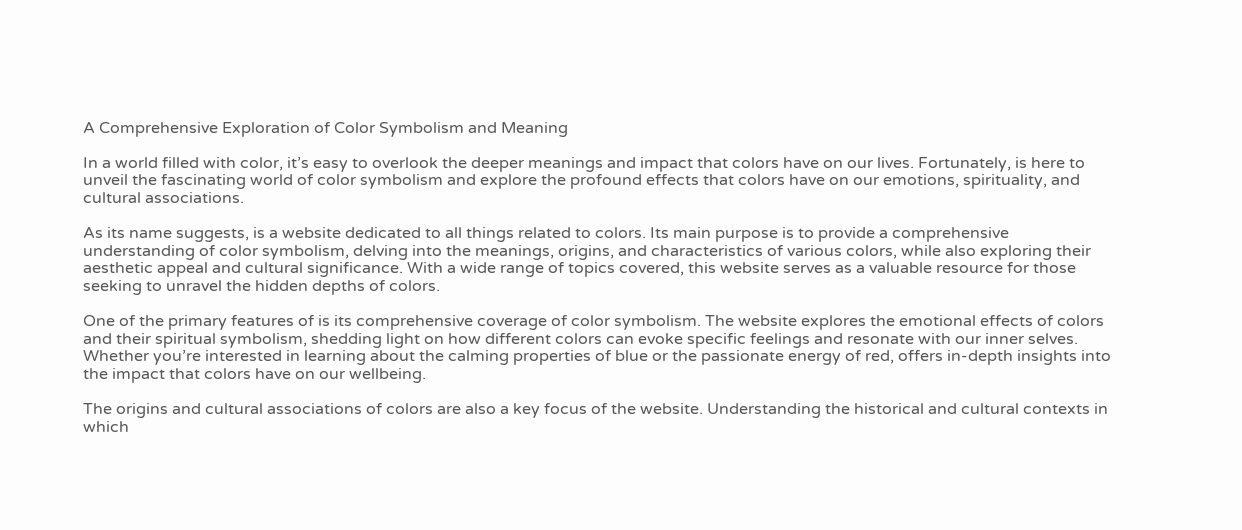A Comprehensive Exploration of Color Symbolism and Meaning

In a world filled with color, it’s easy to overlook the deeper meanings and impact that colors have on our lives. Fortunately, is here to unveil the fascinating world of color symbolism and explore the profound effects that colors have on our emotions, spirituality, and cultural associations.

As its name suggests, is a website dedicated to all things related to colors. Its main purpose is to provide a comprehensive understanding of color symbolism, delving into the meanings, origins, and characteristics of various colors, while also exploring their aesthetic appeal and cultural significance. With a wide range of topics covered, this website serves as a valuable resource for those seeking to unravel the hidden depths of colors.

One of the primary features of is its comprehensive coverage of color symbolism. The website explores the emotional effects of colors and their spiritual symbolism, shedding light on how different colors can evoke specific feelings and resonate with our inner selves. Whether you’re interested in learning about the calming properties of blue or the passionate energy of red, offers in-depth insights into the impact that colors have on our wellbeing.

The origins and cultural associations of colors are also a key focus of the website. Understanding the historical and cultural contexts in which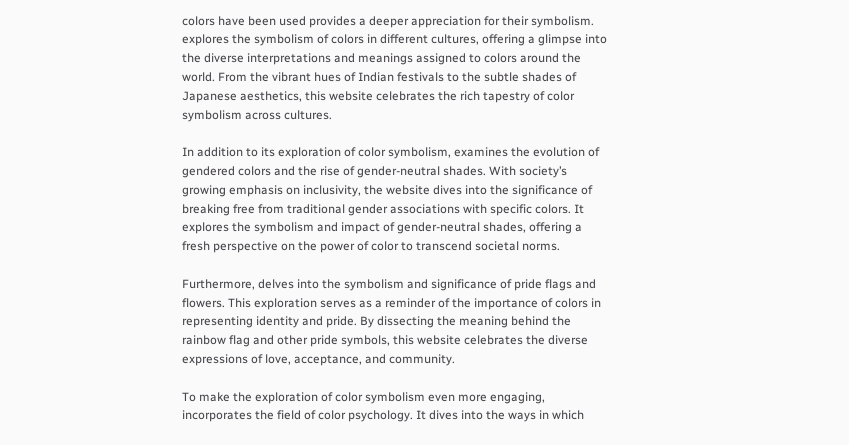colors have been used provides a deeper appreciation for their symbolism. explores the symbolism of colors in different cultures, offering a glimpse into the diverse interpretations and meanings assigned to colors around the world. From the vibrant hues of Indian festivals to the subtle shades of Japanese aesthetics, this website celebrates the rich tapestry of color symbolism across cultures.

In addition to its exploration of color symbolism, examines the evolution of gendered colors and the rise of gender-neutral shades. With society’s growing emphasis on inclusivity, the website dives into the significance of breaking free from traditional gender associations with specific colors. It explores the symbolism and impact of gender-neutral shades, offering a fresh perspective on the power of color to transcend societal norms.

Furthermore, delves into the symbolism and significance of pride flags and flowers. This exploration serves as a reminder of the importance of colors in representing identity and pride. By dissecting the meaning behind the rainbow flag and other pride symbols, this website celebrates the diverse expressions of love, acceptance, and community.

To make the exploration of color symbolism even more engaging, incorporates the field of color psychology. It dives into the ways in which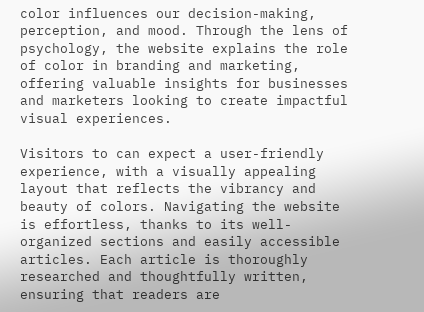color influences our decision-making, perception, and mood. Through the lens of psychology, the website explains the role of color in branding and marketing, offering valuable insights for businesses and marketers looking to create impactful visual experiences.

Visitors to can expect a user-friendly experience, with a visually appealing layout that reflects the vibrancy and beauty of colors. Navigating the website is effortless, thanks to its well-organized sections and easily accessible articles. Each article is thoroughly researched and thoughtfully written, ensuring that readers are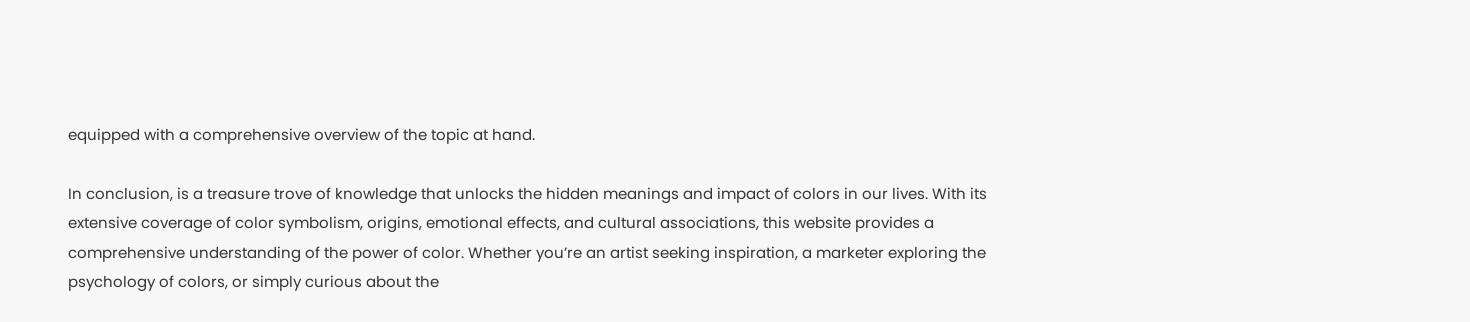equipped with a comprehensive overview of the topic at hand.

In conclusion, is a treasure trove of knowledge that unlocks the hidden meanings and impact of colors in our lives. With its extensive coverage of color symbolism, origins, emotional effects, and cultural associations, this website provides a comprehensive understanding of the power of color. Whether you’re an artist seeking inspiration, a marketer exploring the psychology of colors, or simply curious about the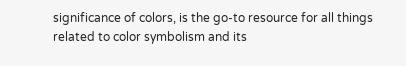significance of colors, is the go-to resource for all things related to color symbolism and its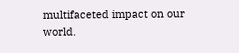multifaceted impact on our world.